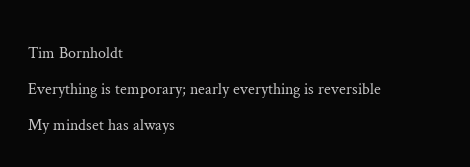Tim Bornholdt

Everything is temporary; nearly everything is reversible

My mindset has always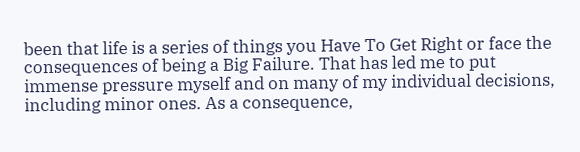been that life is a series of things you Have To Get Right or face the consequences of being a Big Failure. That has led me to put immense pressure myself and on many of my individual decisions, including minor ones. As a consequence,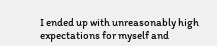I ended up with unreasonably high expectations for myself and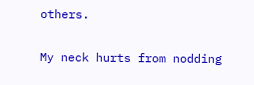others.

My neck hurts from nodding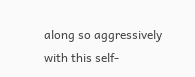along so aggressively with this self-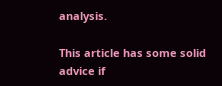analysis.

This article has some solid advice if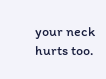your neck hurts too.